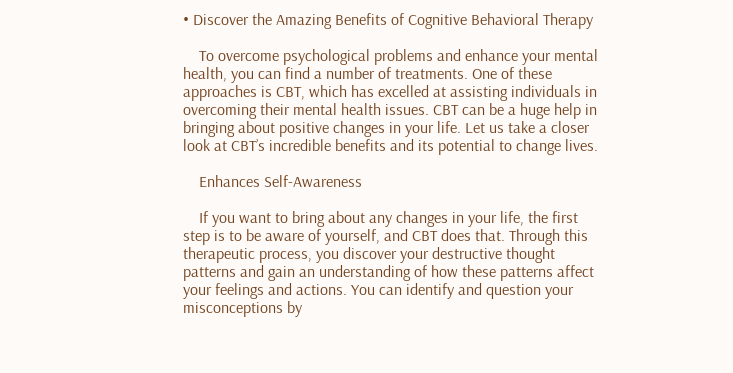• Discover the Amazing Benefits of Cognitive Behavioral Therapy

    To overcome psychological problems and enhance your mental health, you can find a number of treatments. One of these approaches is CBT, which has excelled at assisting individuals in overcoming their mental health issues. CBT can be a huge help in bringing about positive changes in your life. Let us take a closer look at CBT’s incredible benefits and its potential to change lives.

    Enhances Self-Awareness

    If you want to bring about any changes in your life, the first step is to be aware of yourself, and CBT does that. Through this therapeutic process, you discover your destructive thought patterns and gain an understanding of how these patterns affect your feelings and actions. You can identify and question your misconceptions by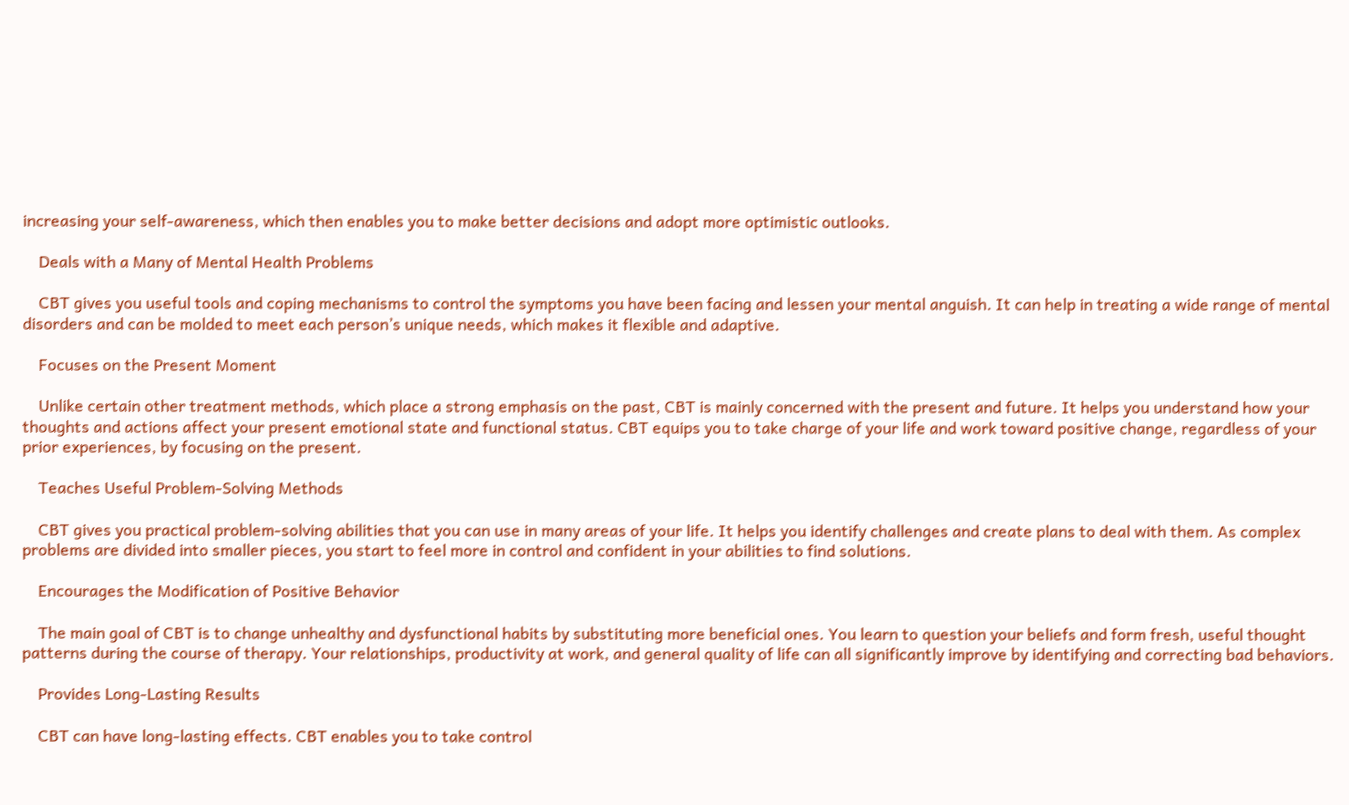increasing your self-awareness, which then enables you to make better decisions and adopt more optimistic outlooks.

    Deals with a Many of Mental Health Problems

    CBT gives you useful tools and coping mechanisms to control the symptoms you have been facing and lessen your mental anguish. It can help in treating a wide range of mental disorders and can be molded to meet each person’s unique needs, which makes it flexible and adaptive.

    Focuses on the Present Moment

    Unlike certain other treatment methods, which place a strong emphasis on the past, CBT is mainly concerned with the present and future. It helps you understand how your thoughts and actions affect your present emotional state and functional status. CBT equips you to take charge of your life and work toward positive change, regardless of your prior experiences, by focusing on the present.

    Teaches Useful Problem-Solving Methods

    CBT gives you practical problem-solving abilities that you can use in many areas of your life. It helps you identify challenges and create plans to deal with them. As complex problems are divided into smaller pieces, you start to feel more in control and confident in your abilities to find solutions.

    Encourages the Modification of Positive Behavior

    The main goal of CBT is to change unhealthy and dysfunctional habits by substituting more beneficial ones. You learn to question your beliefs and form fresh, useful thought patterns during the course of therapy. Your relationships, productivity at work, and general quality of life can all significantly improve by identifying and correcting bad behaviors.

    Provides Long-Lasting Results

    CBT can have long-lasting effects. CBT enables you to take control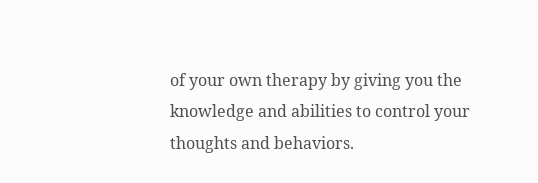of your own therapy by giving you the knowledge and abilities to control your thoughts and behaviors.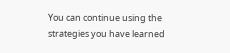You can continue using the strategies you have learned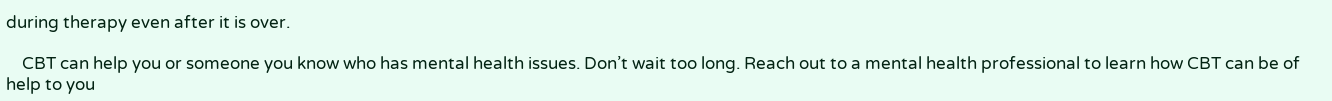during therapy even after it is over.

    CBT can help you or someone you know who has mental health issues. Don’t wait too long. Reach out to a mental health professional to learn how CBT can be of help to you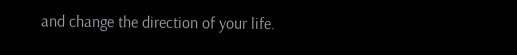and change the direction of your life.